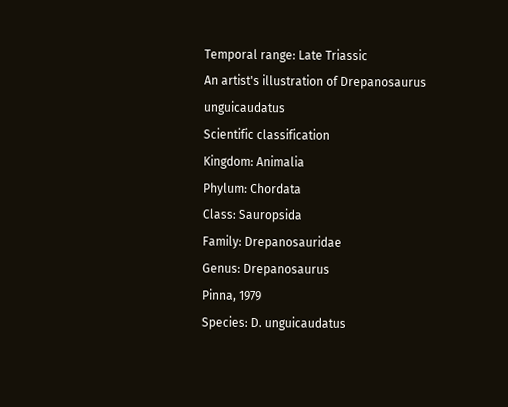Temporal range: Late Triassic
An artist's illustration of Drepanosaurus unguicaudatus
Scientific classification
Kingdom: Animalia
Phylum: Chordata
Class: Sauropsida
Family: Drepanosauridae
Genus: Drepanosaurus
Pinna, 1979
Species: D. unguicaudatus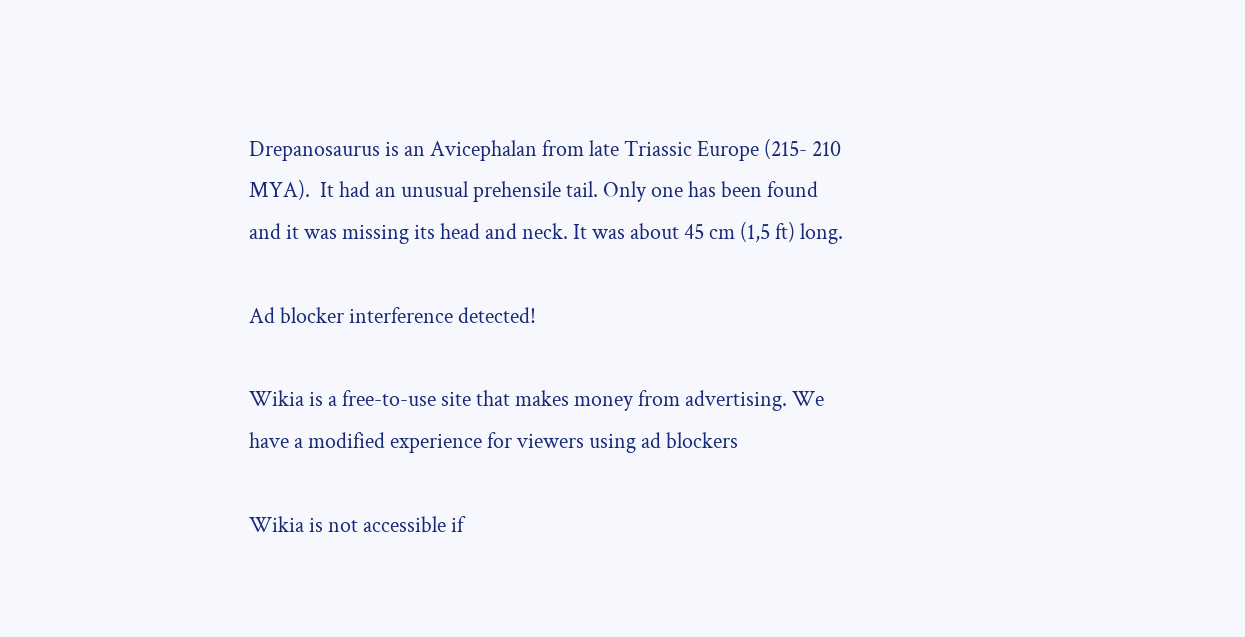Drepanosaurus is an Avicephalan from late Triassic Europe (215- 210 MYA).  It had an unusual prehensile tail. Only one has been found and it was missing its head and neck. It was about 45 cm (1,5 ft) long.

Ad blocker interference detected!

Wikia is a free-to-use site that makes money from advertising. We have a modified experience for viewers using ad blockers

Wikia is not accessible if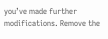you’ve made further modifications. Remove the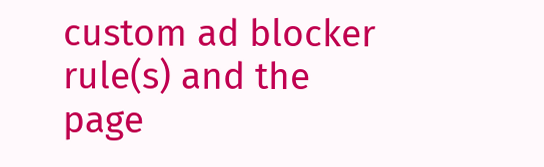custom ad blocker rule(s) and the page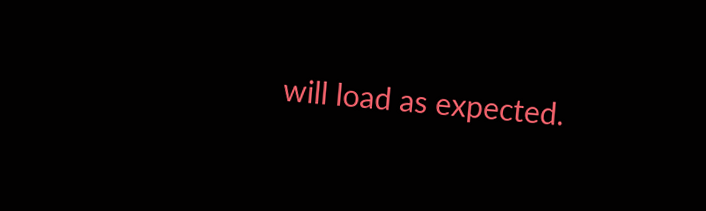will load as expected.